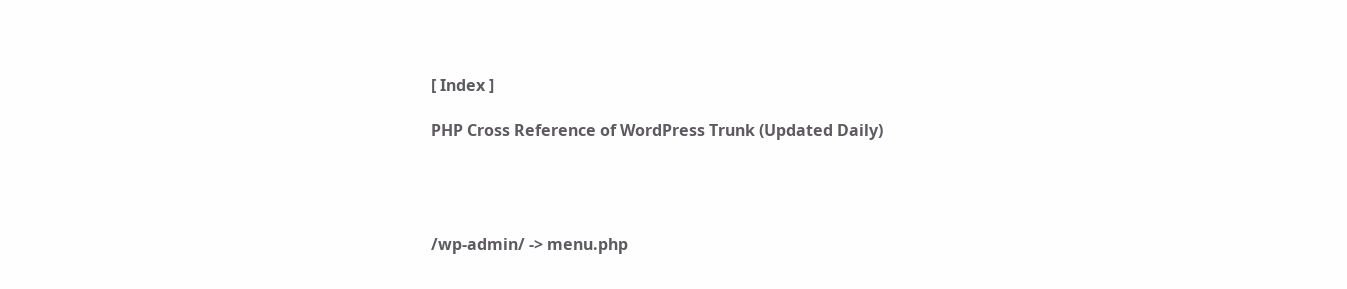[ Index ]

PHP Cross Reference of WordPress Trunk (Updated Daily)




/wp-admin/ -> menu.php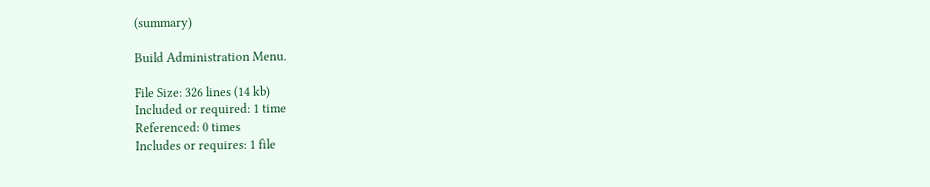(summary)

Build Administration Menu.

File Size: 326 lines (14 kb)
Included or required: 1 time
Referenced: 0 times
Includes or requires: 1 file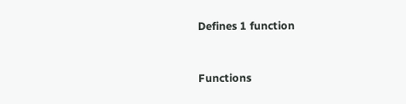Defines 1 function


Functions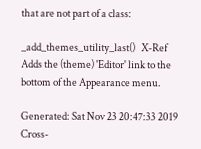that are not part of a class:

_add_themes_utility_last()   X-Ref
Adds the (theme) 'Editor' link to the bottom of the Appearance menu.

Generated: Sat Nov 23 20:47:33 2019 Cross-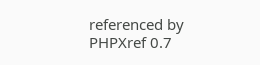referenced by PHPXref 0.7